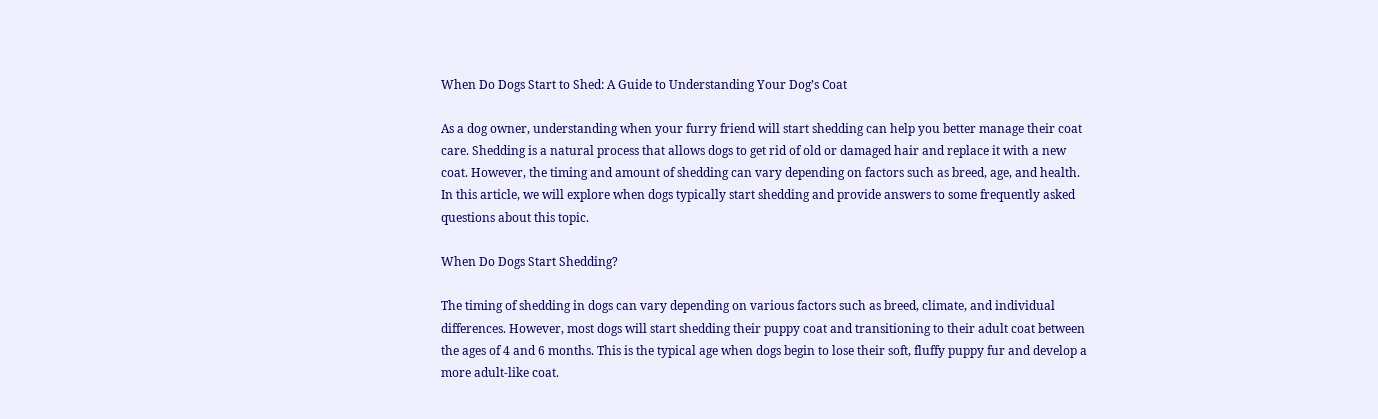When Do Dogs Start to Shed: A Guide to Understanding Your Dog’s Coat

As a dog owner, understanding when your furry friend will start shedding can help you better manage their coat care. Shedding is a natural process that allows dogs to get rid of old or damaged hair and replace it with a new coat. However, the timing and amount of shedding can vary depending on factors such as breed, age, and health. In this article, we will explore when dogs typically start shedding and provide answers to some frequently asked questions about this topic.

When Do Dogs Start Shedding?

The timing of shedding in dogs can vary depending on various factors such as breed, climate, and individual differences. However, most dogs will start shedding their puppy coat and transitioning to their adult coat between the ages of 4 and 6 months. This is the typical age when dogs begin to lose their soft, fluffy puppy fur and develop a more adult-like coat.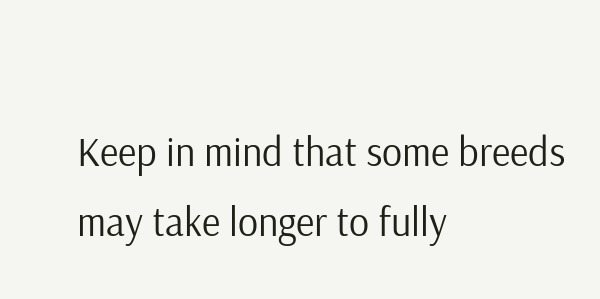Keep in mind that some breeds may take longer to fully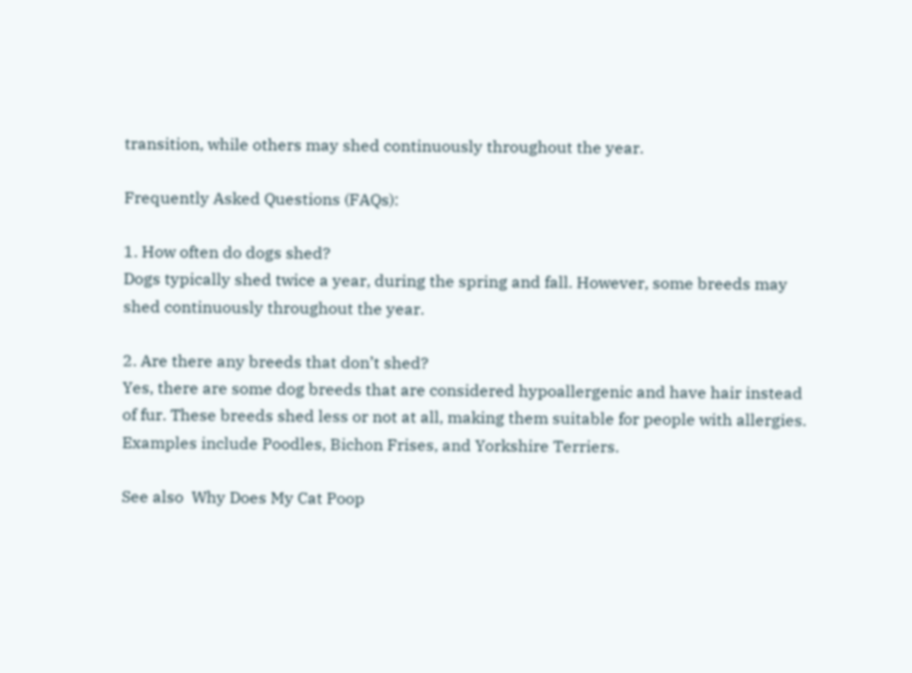transition, while others may shed continuously throughout the year.

Frequently Asked Questions (FAQs):

1. How often do dogs shed?
Dogs typically shed twice a year, during the spring and fall. However, some breeds may shed continuously throughout the year.

2. Are there any breeds that don’t shed?
Yes, there are some dog breeds that are considered hypoallergenic and have hair instead of fur. These breeds shed less or not at all, making them suitable for people with allergies. Examples include Poodles, Bichon Frises, and Yorkshire Terriers.

See also  Why Does My Cat Poop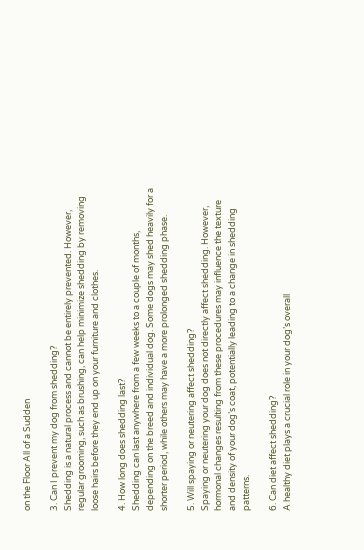on the Floor All of a Sudden

3. Can I prevent my dog from shedding?
Shedding is a natural process and cannot be entirely prevented. However, regular grooming, such as brushing, can help minimize shedding by removing loose hairs before they end up on your furniture and clothes.

4. How long does shedding last?
Shedding can last anywhere from a few weeks to a couple of months, depending on the breed and individual dog. Some dogs may shed heavily for a shorter period, while others may have a more prolonged shedding phase.

5. Will spaying or neutering affect shedding?
Spaying or neutering your dog does not directly affect shedding. However, hormonal changes resulting from these procedures may influence the texture and density of your dog’s coat, potentially leading to a change in shedding patterns.

6. Can diet affect shedding?
A healthy diet plays a crucial role in your dog’s overall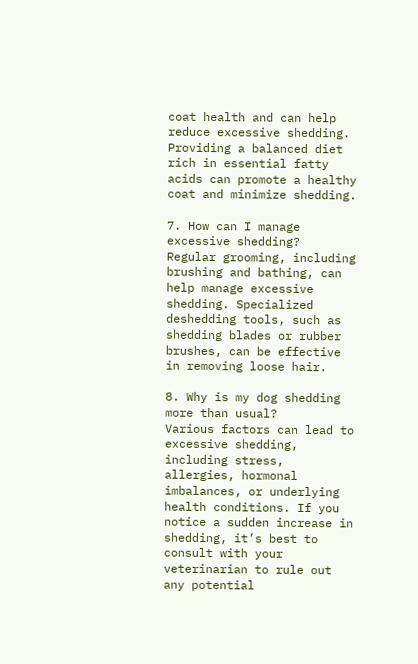coat health and can help reduce excessive shedding. Providing a balanced diet rich in essential fatty acids can promote a healthy coat and minimize shedding.

7. How can I manage excessive shedding?
Regular grooming, including brushing and bathing, can help manage excessive shedding. Specialized deshedding tools, such as shedding blades or rubber brushes, can be effective in removing loose hair.

8. Why is my dog shedding more than usual?
Various factors can lead to excessive shedding, including stress, allergies, hormonal imbalances, or underlying health conditions. If you notice a sudden increase in shedding, it’s best to consult with your veterinarian to rule out any potential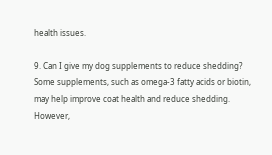health issues.

9. Can I give my dog supplements to reduce shedding?
Some supplements, such as omega-3 fatty acids or biotin, may help improve coat health and reduce shedding. However,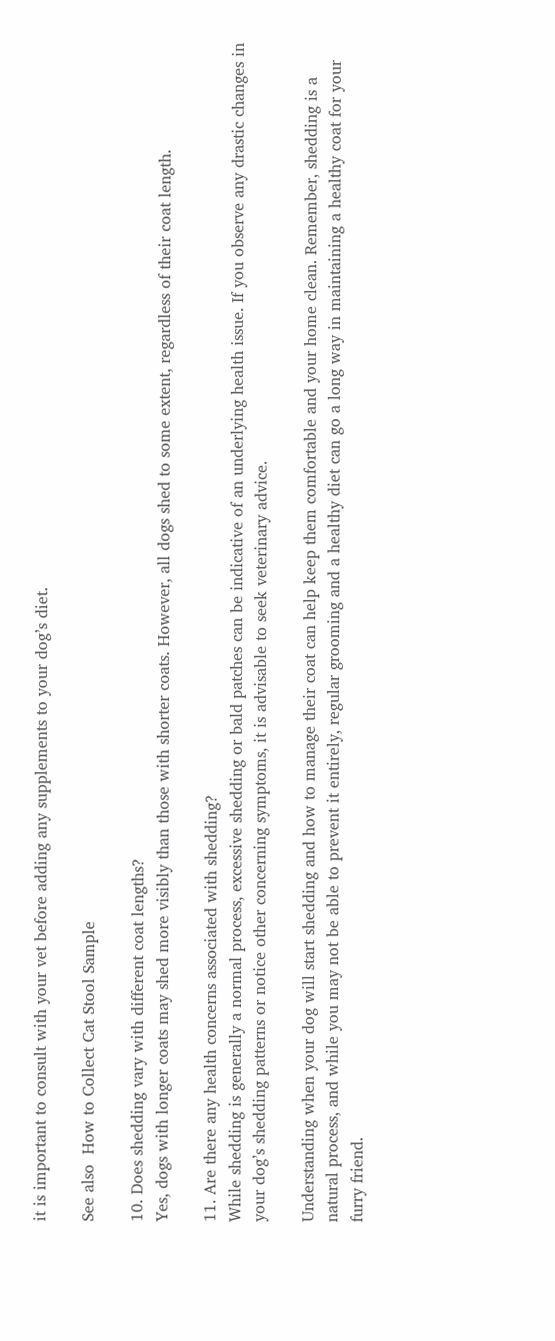it is important to consult with your vet before adding any supplements to your dog’s diet.

See also  How to Collect Cat Stool Sample

10. Does shedding vary with different coat lengths?
Yes, dogs with longer coats may shed more visibly than those with shorter coats. However, all dogs shed to some extent, regardless of their coat length.

11. Are there any health concerns associated with shedding?
While shedding is generally a normal process, excessive shedding or bald patches can be indicative of an underlying health issue. If you observe any drastic changes in your dog’s shedding patterns or notice other concerning symptoms, it is advisable to seek veterinary advice.

Understanding when your dog will start shedding and how to manage their coat can help keep them comfortable and your home clean. Remember, shedding is a natural process, and while you may not be able to prevent it entirely, regular grooming and a healthy diet can go a long way in maintaining a healthy coat for your furry friend.